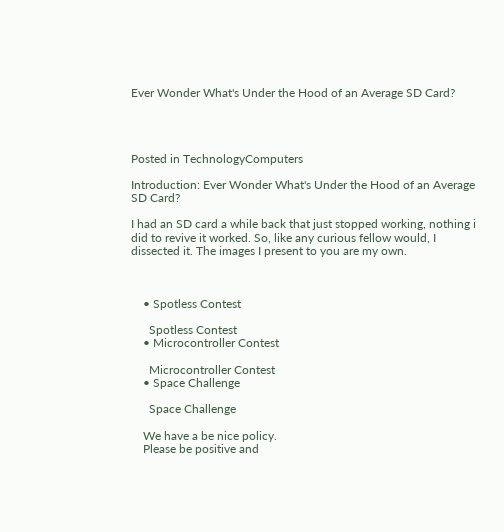Ever Wonder What's Under the Hood of an Average SD Card?




Posted in TechnologyComputers

Introduction: Ever Wonder What's Under the Hood of an Average SD Card?

I had an SD card a while back that just stopped working, nothing i did to revive it worked. So, like any curious fellow would, I dissected it. The images I present to you are my own.



    • Spotless Contest

      Spotless Contest
    • Microcontroller Contest

      Microcontroller Contest
    • Space Challenge

      Space Challenge

    We have a be nice policy.
    Please be positive and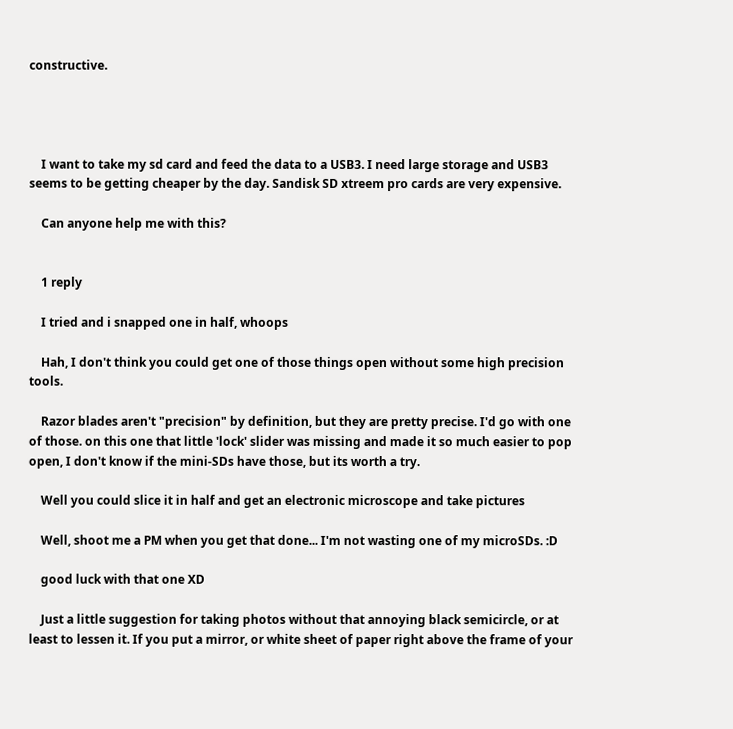constructive.




    I want to take my sd card and feed the data to a USB3. I need large storage and USB3 seems to be getting cheaper by the day. Sandisk SD xtreem pro cards are very expensive.

    Can anyone help me with this?


    1 reply

    I tried and i snapped one in half, whoops

    Hah, I don't think you could get one of those things open without some high precision tools.

    Razor blades aren't "precision" by definition, but they are pretty precise. I'd go with one of those. on this one that little 'lock' slider was missing and made it so much easier to pop open, I don't know if the mini-SDs have those, but its worth a try.

    Well you could slice it in half and get an electronic microscope and take pictures

    Well, shoot me a PM when you get that done... I'm not wasting one of my microSDs. :D

    good luck with that one XD

    Just a little suggestion for taking photos without that annoying black semicircle, or at least to lessen it. If you put a mirror, or white sheet of paper right above the frame of your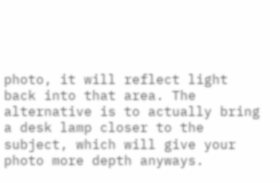photo, it will reflect light back into that area. The alternative is to actually bring a desk lamp closer to the subject, which will give your photo more depth anyways.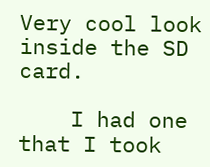Very cool look inside the SD card.

    I had one that I took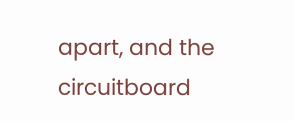apart, and the circuitboard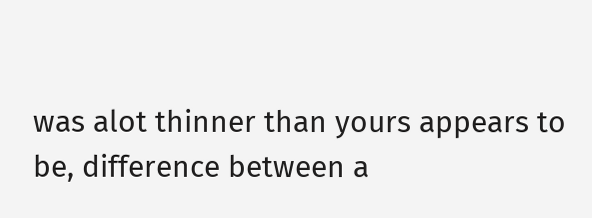was alot thinner than yours appears to be, difference between a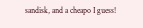sandisk, and a cheapo I guess!